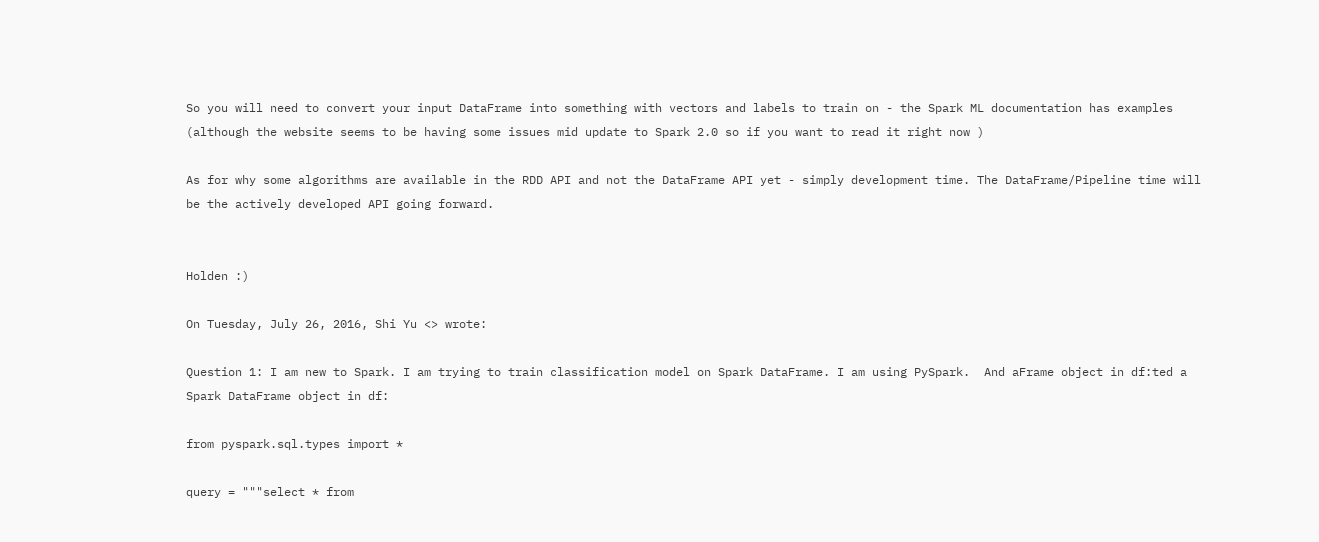So you will need to convert your input DataFrame into something with vectors and labels to train on - the Spark ML documentation has examples (although the website seems to be having some issues mid update to Spark 2.0 so if you want to read it right now )

As for why some algorithms are available in the RDD API and not the DataFrame API yet - simply development time. The DataFrame/Pipeline time will be the actively developed API going forward.


Holden :)

On Tuesday, July 26, 2016, Shi Yu <> wrote:

Question 1: I am new to Spark. I am trying to train classification model on Spark DataFrame. I am using PySpark.  And aFrame object in df:ted a Spark DataFrame object in df:

from pyspark.sql.types import *

query = """select * from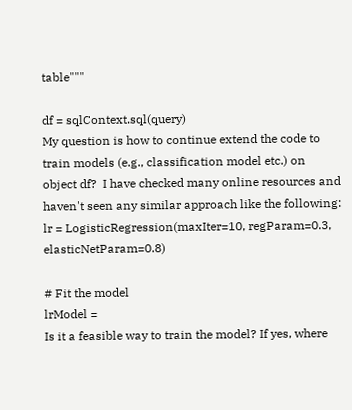table"""

df = sqlContext.sql(query)
My question is how to continue extend the code to train models (e.g., classification model etc.) on object df?  I have checked many online resources and haven't seen any similar approach like the following:
lr = LogisticRegression(maxIter=10, regParam=0.3, elasticNetParam=0.8)

# Fit the model
lrModel =
Is it a feasible way to train the model? If yes, where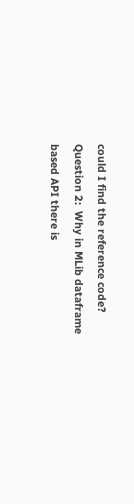could I find the reference code?
Question 2:  Why in MLib dataframe based API there is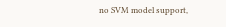no SVM model support,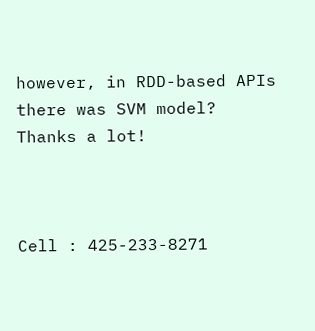however, in RDD-based APIs there was SVM model?
Thanks a lot!



Cell : 425-233-8271